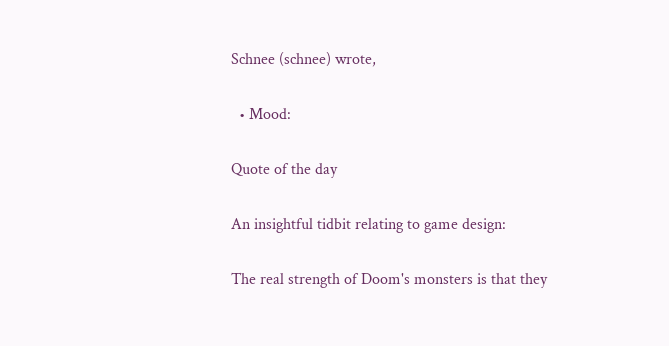Schnee (schnee) wrote,

  • Mood:

Quote of the day

An insightful tidbit relating to game design:

The real strength of Doom's monsters is that they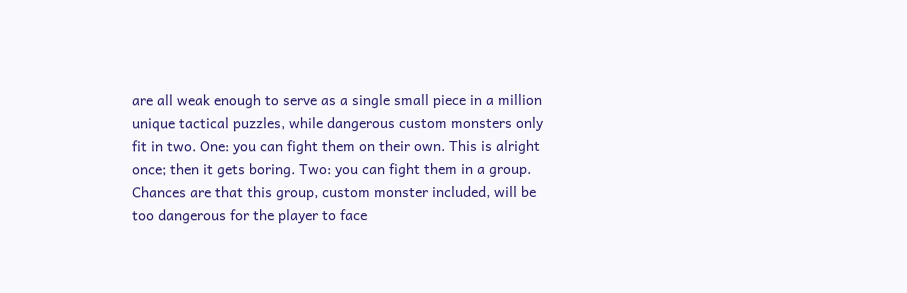are all weak enough to serve as a single small piece in a million unique tactical puzzles, while dangerous custom monsters only fit in two. One: you can fight them on their own. This is alright once; then it gets boring. Two: you can fight them in a group. Chances are that this group, custom monster included, will be too dangerous for the player to face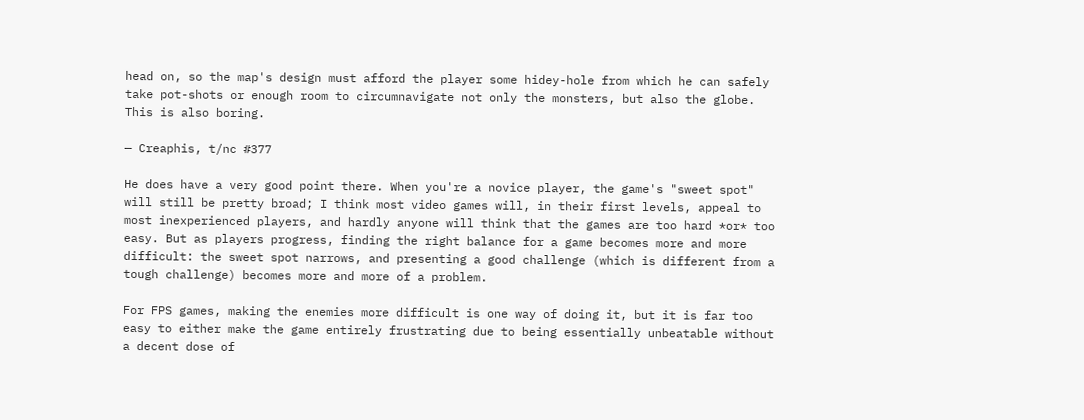head on, so the map's design must afford the player some hidey-hole from which he can safely take pot-shots or enough room to circumnavigate not only the monsters, but also the globe. This is also boring.

— Creaphis, t/nc #377

He does have a very good point there. When you're a novice player, the game's "sweet spot" will still be pretty broad; I think most video games will, in their first levels, appeal to most inexperienced players, and hardly anyone will think that the games are too hard *or* too easy. But as players progress, finding the right balance for a game becomes more and more difficult: the sweet spot narrows, and presenting a good challenge (which is different from a tough challenge) becomes more and more of a problem.

For FPS games, making the enemies more difficult is one way of doing it, but it is far too easy to either make the game entirely frustrating due to being essentially unbeatable without a decent dose of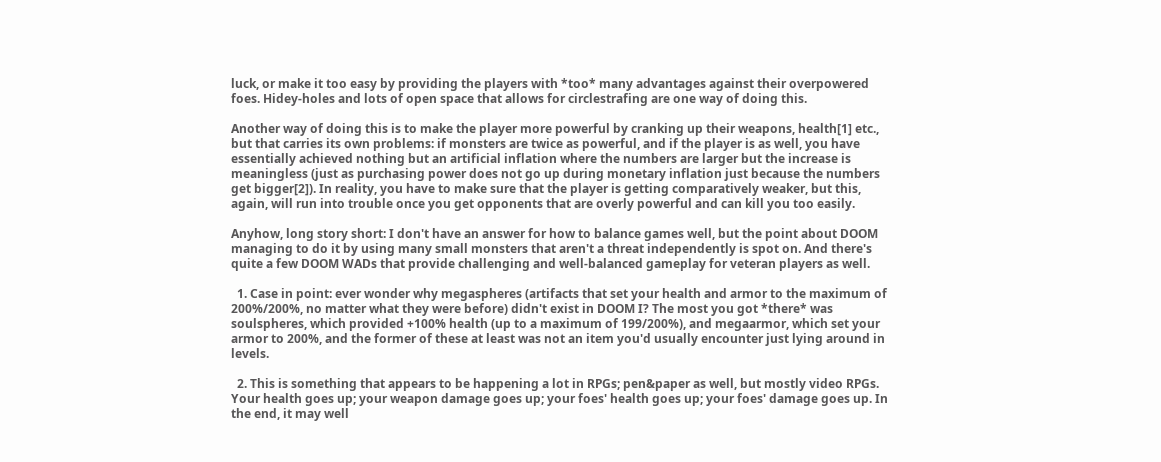luck, or make it too easy by providing the players with *too* many advantages against their overpowered foes. Hidey-holes and lots of open space that allows for circlestrafing are one way of doing this.

Another way of doing this is to make the player more powerful by cranking up their weapons, health[1] etc., but that carries its own problems: if monsters are twice as powerful, and if the player is as well, you have essentially achieved nothing but an artificial inflation where the numbers are larger but the increase is meaningless (just as purchasing power does not go up during monetary inflation just because the numbers get bigger[2]). In reality, you have to make sure that the player is getting comparatively weaker, but this, again, will run into trouble once you get opponents that are overly powerful and can kill you too easily.

Anyhow, long story short: I don't have an answer for how to balance games well, but the point about DOOM managing to do it by using many small monsters that aren't a threat independently is spot on. And there's quite a few DOOM WADs that provide challenging and well-balanced gameplay for veteran players as well.

  1. Case in point: ever wonder why megaspheres (artifacts that set your health and armor to the maximum of 200%/200%, no matter what they were before) didn't exist in DOOM I? The most you got *there* was soulspheres, which provided +100% health (up to a maximum of 199/200%), and megaarmor, which set your armor to 200%, and the former of these at least was not an item you'd usually encounter just lying around in levels.

  2. This is something that appears to be happening a lot in RPGs; pen&paper as well, but mostly video RPGs. Your health goes up; your weapon damage goes up; your foes' health goes up; your foes' damage goes up. In the end, it may well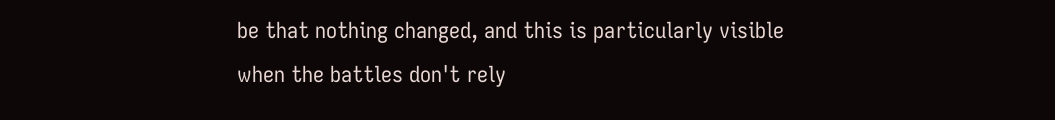be that nothing changed, and this is particularly visible when the battles don't rely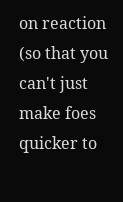on reaction (so that you can't just make foes quicker to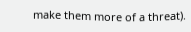make them more of a threat).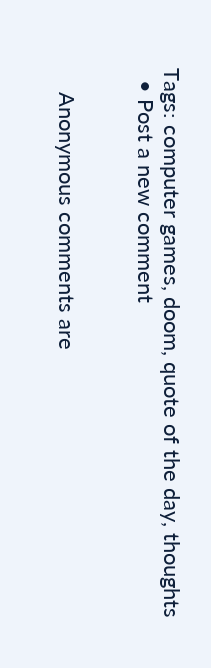Tags: computer games, doom, quote of the day, thoughts
  • Post a new comment


    Anonymous comments are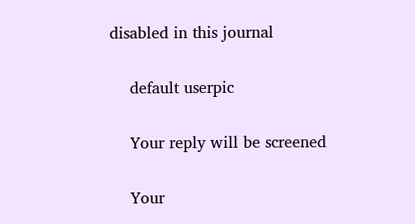disabled in this journal

    default userpic

    Your reply will be screened

    Your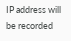IP address will be recorded